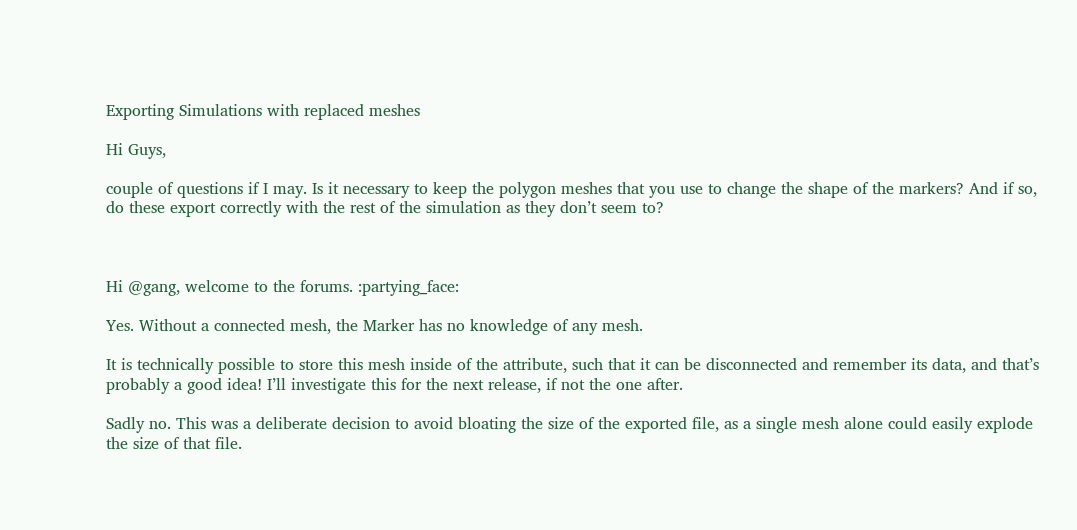Exporting Simulations with replaced meshes

Hi Guys,

couple of questions if I may. Is it necessary to keep the polygon meshes that you use to change the shape of the markers? And if so, do these export correctly with the rest of the simulation as they don’t seem to?



Hi @gang, welcome to the forums. :partying_face:

Yes. Without a connected mesh, the Marker has no knowledge of any mesh.

It is technically possible to store this mesh inside of the attribute, such that it can be disconnected and remember its data, and that’s probably a good idea! I’ll investigate this for the next release, if not the one after.

Sadly no. This was a deliberate decision to avoid bloating the size of the exported file, as a single mesh alone could easily explode the size of that file.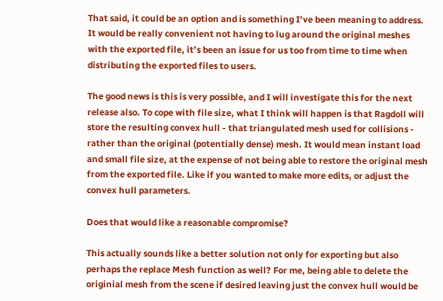That said, it could be an option and is something I’ve been meaning to address. It would be really convenient not having to lug around the original meshes with the exported file, it’s been an issue for us too from time to time when distributing the exported files to users.

The good news is this is very possible, and I will investigate this for the next release also. To cope with file size, what I think will happen is that Ragdoll will store the resulting convex hull - that triangulated mesh used for collisions - rather than the original (potentially dense) mesh. It would mean instant load and small file size, at the expense of not being able to restore the original mesh from the exported file. Like if you wanted to make more edits, or adjust the convex hull parameters.

Does that would like a reasonable compromise?

This actually sounds like a better solution not only for exporting but also perhaps the replace Mesh function as well? For me, being able to delete the originial mesh from the scene if desired leaving just the convex hull would be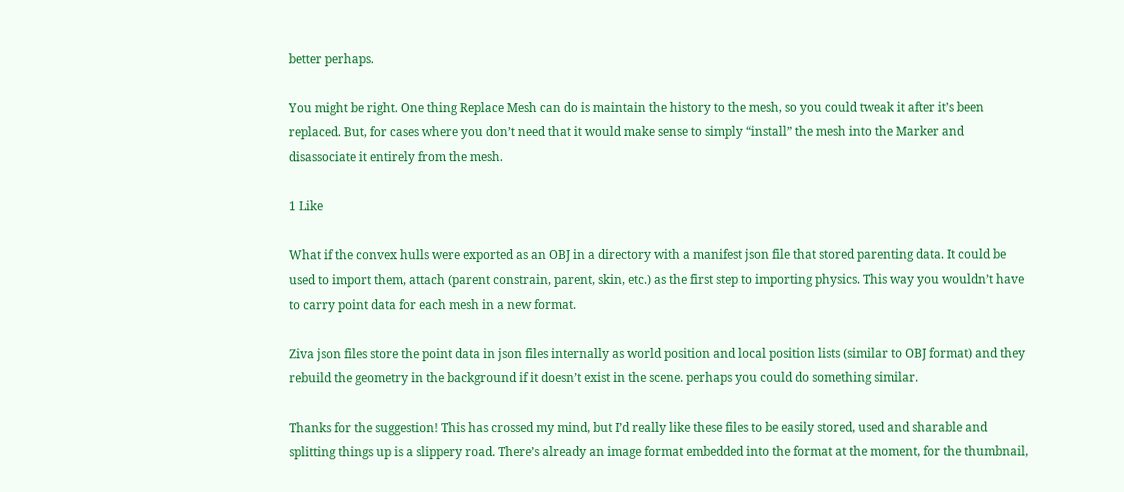better perhaps.

You might be right. One thing Replace Mesh can do is maintain the history to the mesh, so you could tweak it after it’s been replaced. But, for cases where you don’t need that it would make sense to simply “install” the mesh into the Marker and disassociate it entirely from the mesh.

1 Like

What if the convex hulls were exported as an OBJ in a directory with a manifest json file that stored parenting data. It could be used to import them, attach (parent constrain, parent, skin, etc.) as the first step to importing physics. This way you wouldn’t have to carry point data for each mesh in a new format.

Ziva json files store the point data in json files internally as world position and local position lists (similar to OBJ format) and they rebuild the geometry in the background if it doesn’t exist in the scene. perhaps you could do something similar.

Thanks for the suggestion! This has crossed my mind, but I’d really like these files to be easily stored, used and sharable and splitting things up is a slippery road. There’s already an image format embedded into the format at the moment, for the thumbnail,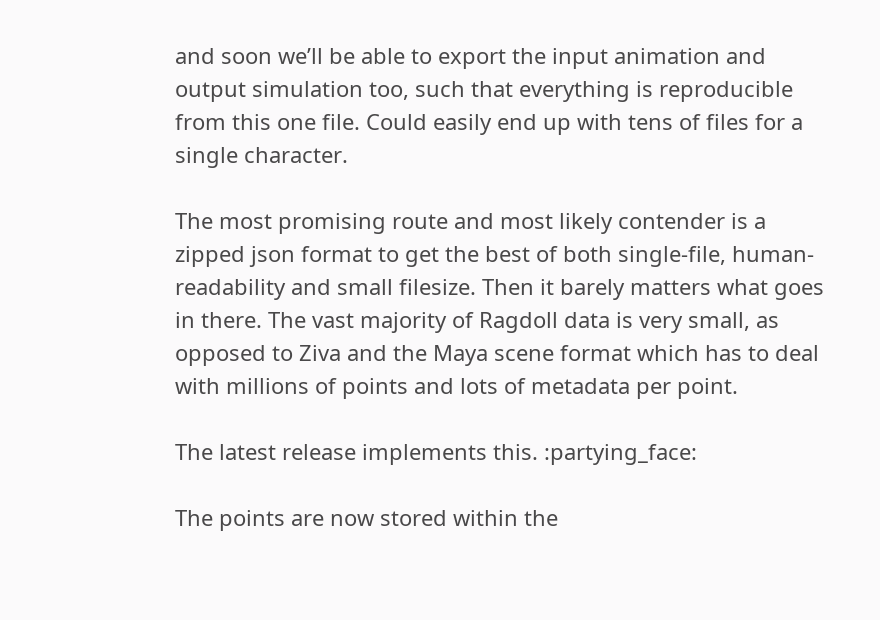and soon we’ll be able to export the input animation and output simulation too, such that everything is reproducible from this one file. Could easily end up with tens of files for a single character.

The most promising route and most likely contender is a zipped json format to get the best of both single-file, human-readability and small filesize. Then it barely matters what goes in there. The vast majority of Ragdoll data is very small, as opposed to Ziva and the Maya scene format which has to deal with millions of points and lots of metadata per point.

The latest release implements this. :partying_face:

The points are now stored within the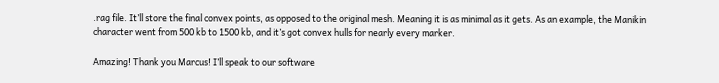.rag file. It’ll store the final convex points, as opposed to the original mesh. Meaning it is as minimal as it gets. As an example, the Manikin character went from 500 kb to 1500 kb, and it’s got convex hulls for nearly every marker.

Amazing! Thank you Marcus! I’ll speak to our software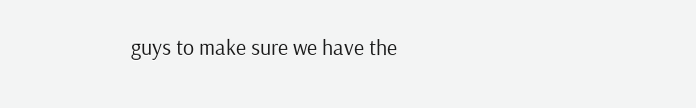guys to make sure we have the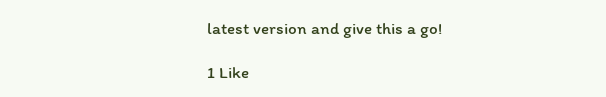latest version and give this a go!

1 Like